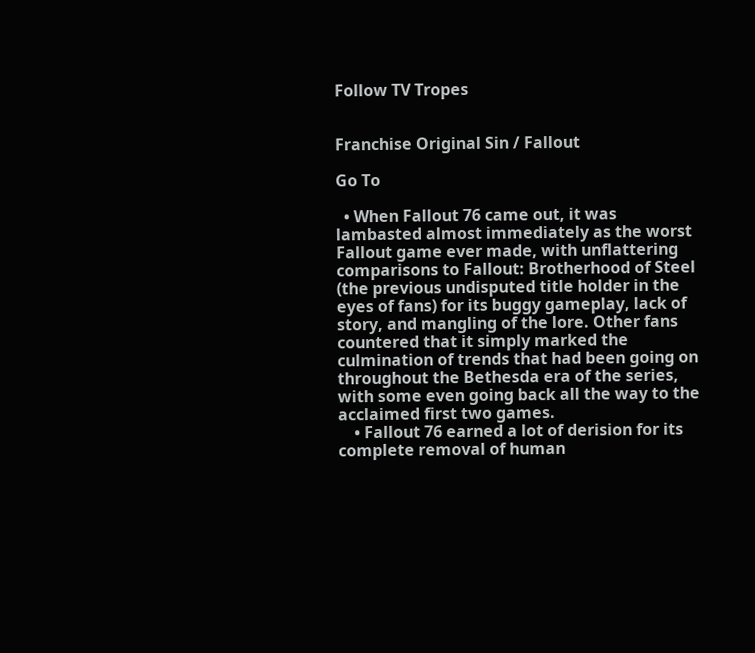Follow TV Tropes


Franchise Original Sin / Fallout

Go To

  • When Fallout 76 came out, it was lambasted almost immediately as the worst Fallout game ever made, with unflattering comparisons to Fallout: Brotherhood of Steel (the previous undisputed title holder in the eyes of fans) for its buggy gameplay, lack of story, and mangling of the lore. Other fans countered that it simply marked the culmination of trends that had been going on throughout the Bethesda era of the series, with some even going back all the way to the acclaimed first two games.
    • Fallout 76 earned a lot of derision for its complete removal of human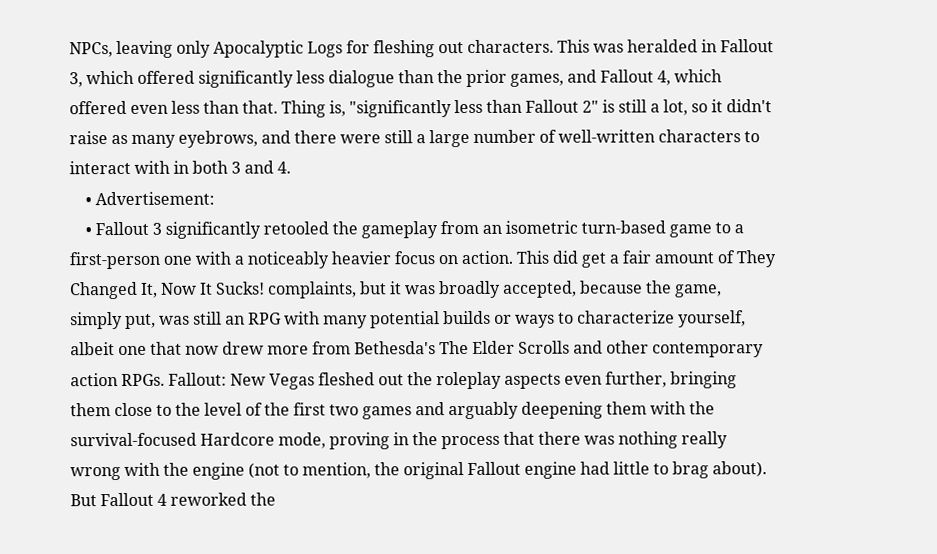NPCs, leaving only Apocalyptic Logs for fleshing out characters. This was heralded in Fallout 3, which offered significantly less dialogue than the prior games, and Fallout 4, which offered even less than that. Thing is, "significantly less than Fallout 2" is still a lot, so it didn't raise as many eyebrows, and there were still a large number of well-written characters to interact with in both 3 and 4.
    • Advertisement:
    • Fallout 3 significantly retooled the gameplay from an isometric turn-based game to a first-person one with a noticeably heavier focus on action. This did get a fair amount of They Changed It, Now It Sucks! complaints, but it was broadly accepted, because the game, simply put, was still an RPG with many potential builds or ways to characterize yourself, albeit one that now drew more from Bethesda's The Elder Scrolls and other contemporary action RPGs. Fallout: New Vegas fleshed out the roleplay aspects even further, bringing them close to the level of the first two games and arguably deepening them with the survival-focused Hardcore mode, proving in the process that there was nothing really wrong with the engine (not to mention, the original Fallout engine had little to brag about). But Fallout 4 reworked the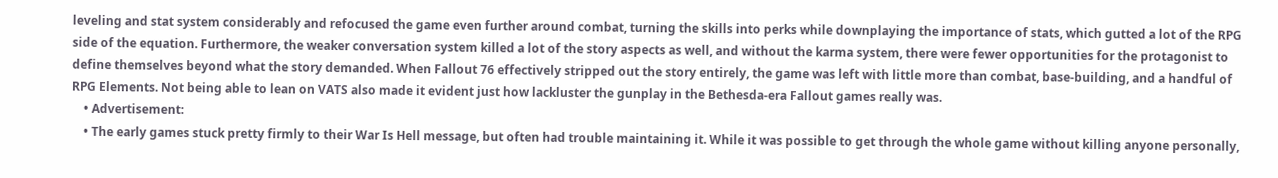leveling and stat system considerably and refocused the game even further around combat, turning the skills into perks while downplaying the importance of stats, which gutted a lot of the RPG side of the equation. Furthermore, the weaker conversation system killed a lot of the story aspects as well, and without the karma system, there were fewer opportunities for the protagonist to define themselves beyond what the story demanded. When Fallout 76 effectively stripped out the story entirely, the game was left with little more than combat, base-building, and a handful of RPG Elements. Not being able to lean on VATS also made it evident just how lackluster the gunplay in the Bethesda-era Fallout games really was.
    • Advertisement:
    • The early games stuck pretty firmly to their War Is Hell message, but often had trouble maintaining it. While it was possible to get through the whole game without killing anyone personally,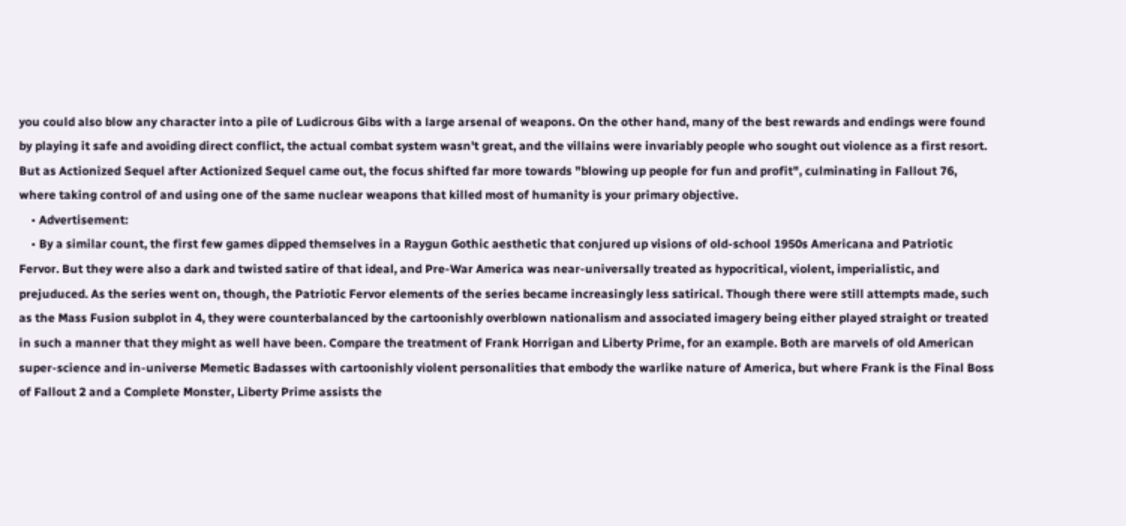you could also blow any character into a pile of Ludicrous Gibs with a large arsenal of weapons. On the other hand, many of the best rewards and endings were found by playing it safe and avoiding direct conflict, the actual combat system wasn't great, and the villains were invariably people who sought out violence as a first resort. But as Actionized Sequel after Actionized Sequel came out, the focus shifted far more towards "blowing up people for fun and profit", culminating in Fallout 76, where taking control of and using one of the same nuclear weapons that killed most of humanity is your primary objective.
    • Advertisement:
    • By a similar count, the first few games dipped themselves in a Raygun Gothic aesthetic that conjured up visions of old-school 1950s Americana and Patriotic Fervor. But they were also a dark and twisted satire of that ideal, and Pre-War America was near-universally treated as hypocritical, violent, imperialistic, and prejuduced. As the series went on, though, the Patriotic Fervor elements of the series became increasingly less satirical. Though there were still attempts made, such as the Mass Fusion subplot in 4, they were counterbalanced by the cartoonishly overblown nationalism and associated imagery being either played straight or treated in such a manner that they might as well have been. Compare the treatment of Frank Horrigan and Liberty Prime, for an example. Both are marvels of old American super-science and in-universe Memetic Badasses with cartoonishly violent personalities that embody the warlike nature of America, but where Frank is the Final Boss of Fallout 2 and a Complete Monster, Liberty Prime assists the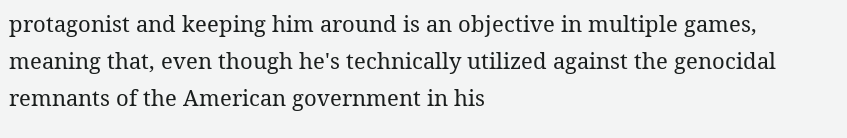protagonist and keeping him around is an objective in multiple games, meaning that, even though he's technically utilized against the genocidal remnants of the American government in his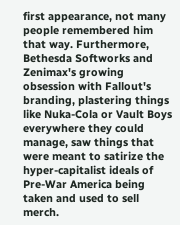first appearance, not many people remembered him that way. Furthermore, Bethesda Softworks and Zenimax's growing obsession with Fallout's branding, plastering things like Nuka-Cola or Vault Boys everywhere they could manage, saw things that were meant to satirize the hyper-capitalist ideals of Pre-War America being taken and used to sell merch.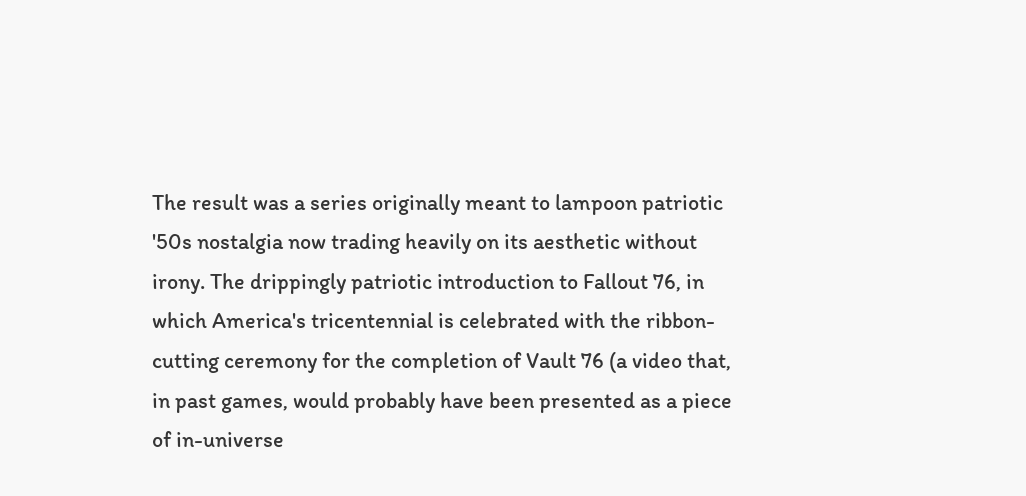The result was a series originally meant to lampoon patriotic '50s nostalgia now trading heavily on its aesthetic without irony. The drippingly patriotic introduction to Fallout 76, in which America's tricentennial is celebrated with the ribbon-cutting ceremony for the completion of Vault 76 (a video that, in past games, would probably have been presented as a piece of in-universe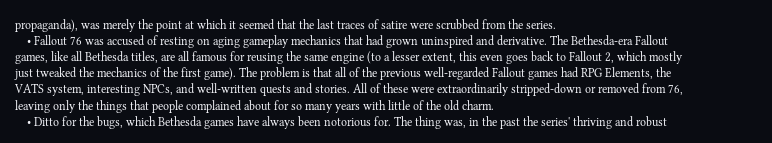propaganda), was merely the point at which it seemed that the last traces of satire were scrubbed from the series.
    • Fallout 76 was accused of resting on aging gameplay mechanics that had grown uninspired and derivative. The Bethesda-era Fallout games, like all Bethesda titles, are all famous for reusing the same engine (to a lesser extent, this even goes back to Fallout 2, which mostly just tweaked the mechanics of the first game). The problem is that all of the previous well-regarded Fallout games had RPG Elements, the VATS system, interesting NPCs, and well-written quests and stories. All of these were extraordinarily stripped-down or removed from 76, leaving only the things that people complained about for so many years with little of the old charm.
    • Ditto for the bugs, which Bethesda games have always been notorious for. The thing was, in the past the series' thriving and robust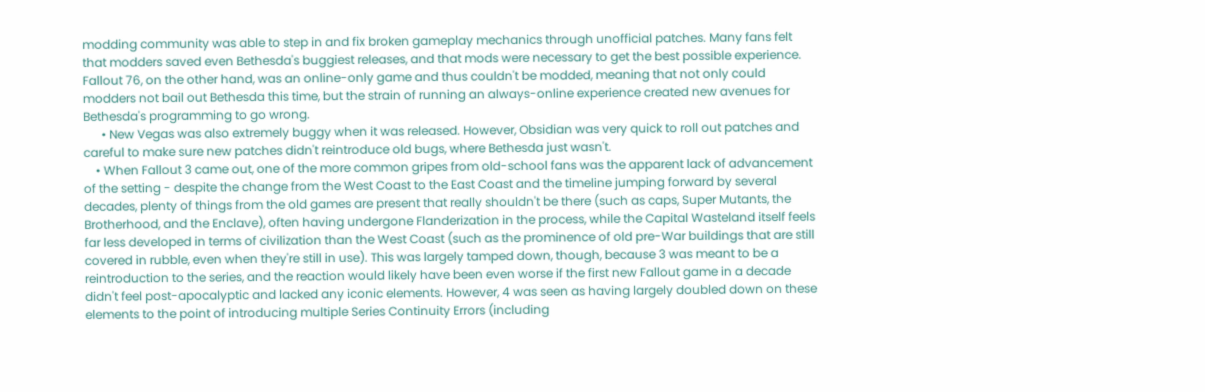modding community was able to step in and fix broken gameplay mechanics through unofficial patches. Many fans felt that modders saved even Bethesda's buggiest releases, and that mods were necessary to get the best possible experience. Fallout 76, on the other hand, was an online-only game and thus couldn't be modded, meaning that not only could modders not bail out Bethesda this time, but the strain of running an always-online experience created new avenues for Bethesda's programming to go wrong.
      • New Vegas was also extremely buggy when it was released. However, Obsidian was very quick to roll out patches and careful to make sure new patches didn't reintroduce old bugs, where Bethesda just wasn't.
    • When Fallout 3 came out, one of the more common gripes from old-school fans was the apparent lack of advancement of the setting - despite the change from the West Coast to the East Coast and the timeline jumping forward by several decades, plenty of things from the old games are present that really shouldn't be there (such as caps, Super Mutants, the Brotherhood, and the Enclave), often having undergone Flanderization in the process, while the Capital Wasteland itself feels far less developed in terms of civilization than the West Coast (such as the prominence of old pre-War buildings that are still covered in rubble, even when they're still in use). This was largely tamped down, though, because 3 was meant to be a reintroduction to the series, and the reaction would likely have been even worse if the first new Fallout game in a decade didn't feel post-apocalyptic and lacked any iconic elements. However, 4 was seen as having largely doubled down on these elements to the point of introducing multiple Series Continuity Errors (including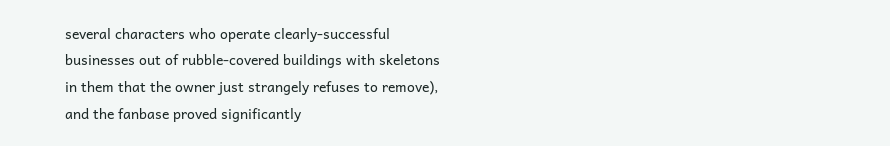several characters who operate clearly-successful businesses out of rubble-covered buildings with skeletons in them that the owner just strangely refuses to remove), and the fanbase proved significantly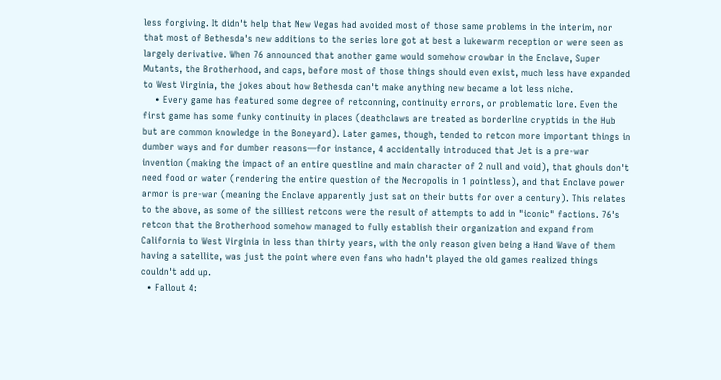less forgiving. It didn't help that New Vegas had avoided most of those same problems in the interim, nor that most of Bethesda's new additions to the series lore got at best a lukewarm reception or were seen as largely derivative. When 76 announced that another game would somehow crowbar in the Enclave, Super Mutants, the Brotherhood, and caps, before most of those things should even exist, much less have expanded to West Virginia, the jokes about how Bethesda can't make anything new became a lot less niche.
    • Every game has featured some degree of retconning, continuity errors, or problematic lore. Even the first game has some funky continuity in places (deathclaws are treated as borderline cryptids in the Hub but are common knowledge in the Boneyard). Later games, though, tended to retcon more important things in dumber ways and for dumber reasons—for instance, 4 accidentally introduced that Jet is a pre-war invention (making the impact of an entire questline and main character of 2 null and void), that ghouls don't need food or water (rendering the entire question of the Necropolis in 1 pointless), and that Enclave power armor is pre-war (meaning the Enclave apparently just sat on their butts for over a century). This relates to the above, as some of the silliest retcons were the result of attempts to add in "iconic" factions. 76's retcon that the Brotherhood somehow managed to fully establish their organization and expand from California to West Virginia in less than thirty years, with the only reason given being a Hand Wave of them having a satellite, was just the point where even fans who hadn't played the old games realized things couldn't add up.
  • Fallout 4: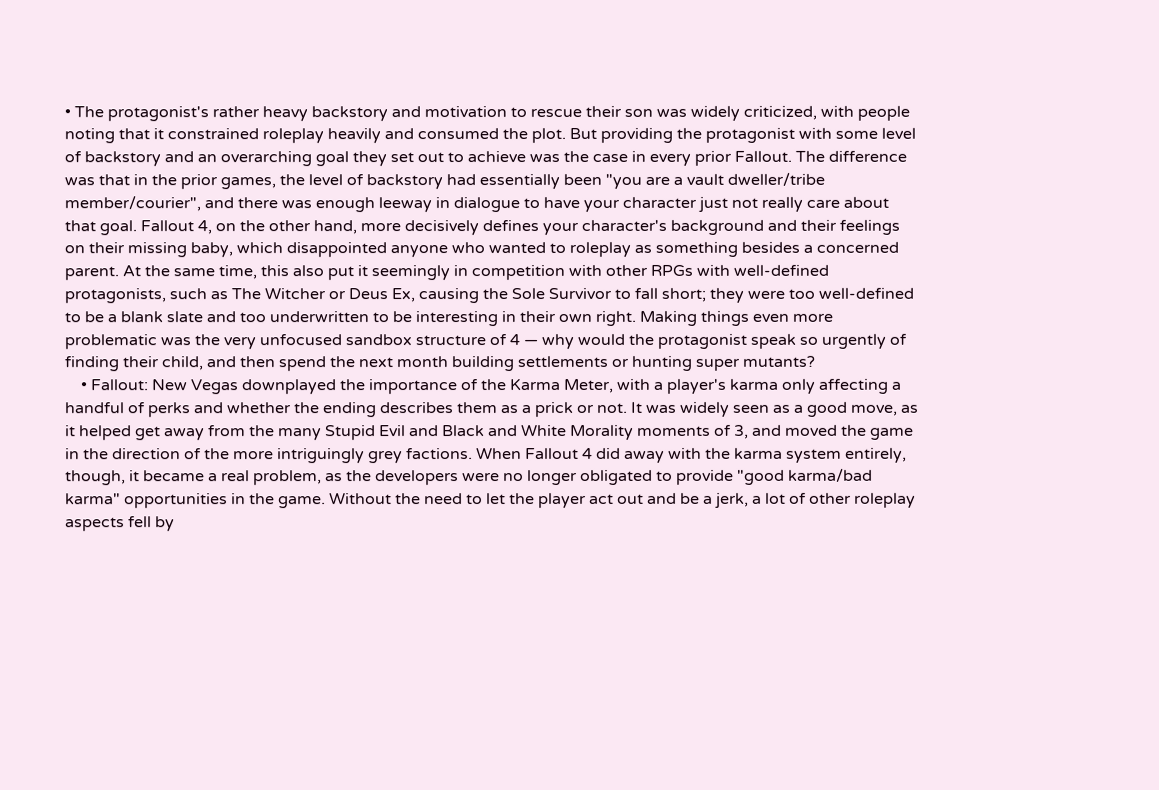• The protagonist's rather heavy backstory and motivation to rescue their son was widely criticized, with people noting that it constrained roleplay heavily and consumed the plot. But providing the protagonist with some level of backstory and an overarching goal they set out to achieve was the case in every prior Fallout. The difference was that in the prior games, the level of backstory had essentially been "you are a vault dweller/tribe member/courier", and there was enough leeway in dialogue to have your character just not really care about that goal. Fallout 4, on the other hand, more decisively defines your character's background and their feelings on their missing baby, which disappointed anyone who wanted to roleplay as something besides a concerned parent. At the same time, this also put it seemingly in competition with other RPGs with well-defined protagonists, such as The Witcher or Deus Ex, causing the Sole Survivor to fall short; they were too well-defined to be a blank slate and too underwritten to be interesting in their own right. Making things even more problematic was the very unfocused sandbox structure of 4 — why would the protagonist speak so urgently of finding their child, and then spend the next month building settlements or hunting super mutants?
    • Fallout: New Vegas downplayed the importance of the Karma Meter, with a player's karma only affecting a handful of perks and whether the ending describes them as a prick or not. It was widely seen as a good move, as it helped get away from the many Stupid Evil and Black and White Morality moments of 3, and moved the game in the direction of the more intriguingly grey factions. When Fallout 4 did away with the karma system entirely, though, it became a real problem, as the developers were no longer obligated to provide "good karma/bad karma" opportunities in the game. Without the need to let the player act out and be a jerk, a lot of other roleplay aspects fell by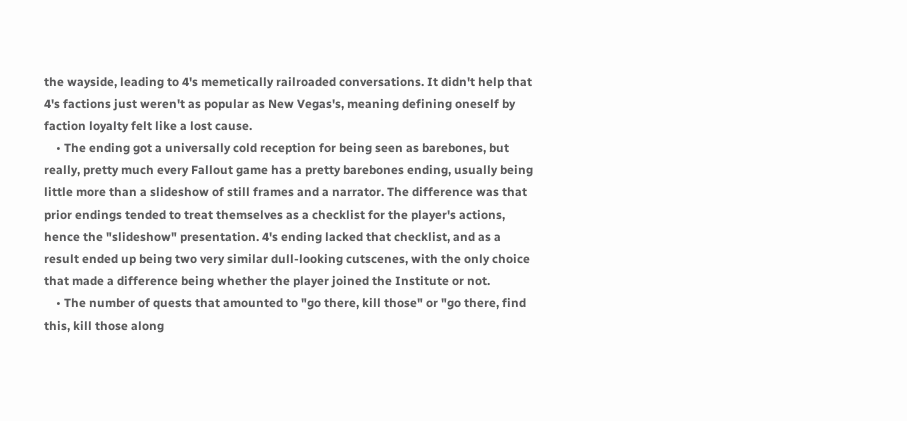the wayside, leading to 4's memetically railroaded conversations. It didn't help that 4's factions just weren't as popular as New Vegas's, meaning defining oneself by faction loyalty felt like a lost cause.
    • The ending got a universally cold reception for being seen as barebones, but really, pretty much every Fallout game has a pretty barebones ending, usually being little more than a slideshow of still frames and a narrator. The difference was that prior endings tended to treat themselves as a checklist for the player's actions, hence the "slideshow" presentation. 4's ending lacked that checklist, and as a result ended up being two very similar dull-looking cutscenes, with the only choice that made a difference being whether the player joined the Institute or not.
    • The number of quests that amounted to "go there, kill those" or "go there, find this, kill those along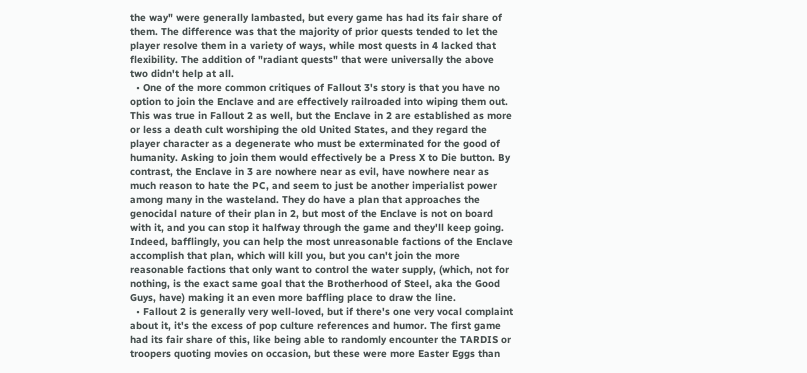the way" were generally lambasted, but every game has had its fair share of them. The difference was that the majority of prior quests tended to let the player resolve them in a variety of ways, while most quests in 4 lacked that flexibility. The addition of "radiant quests" that were universally the above two didn't help at all.
  • One of the more common critiques of Fallout 3's story is that you have no option to join the Enclave and are effectively railroaded into wiping them out. This was true in Fallout 2 as well, but the Enclave in 2 are established as more or less a death cult worshiping the old United States, and they regard the player character as a degenerate who must be exterminated for the good of humanity. Asking to join them would effectively be a Press X to Die button. By contrast, the Enclave in 3 are nowhere near as evil, have nowhere near as much reason to hate the PC, and seem to just be another imperialist power among many in the wasteland. They do have a plan that approaches the genocidal nature of their plan in 2, but most of the Enclave is not on board with it, and you can stop it halfway through the game and they'll keep going. Indeed, bafflingly, you can help the most unreasonable factions of the Enclave accomplish that plan, which will kill you, but you can't join the more reasonable factions that only want to control the water supply, (which, not for nothing, is the exact same goal that the Brotherhood of Steel, aka the Good Guys, have) making it an even more baffling place to draw the line.
  • Fallout 2 is generally very well-loved, but if there's one very vocal complaint about it, it's the excess of pop culture references and humor. The first game had its fair share of this, like being able to randomly encounter the TARDIS or troopers quoting movies on occasion, but these were more Easter Eggs than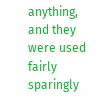anything, and they were used fairly sparingly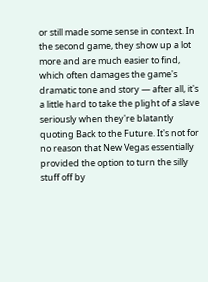or still made some sense in context. In the second game, they show up a lot more and are much easier to find, which often damages the game's dramatic tone and story — after all, it's a little hard to take the plight of a slave seriously when they're blatantly quoting Back to the Future. It's not for no reason that New Vegas essentially provided the option to turn the silly stuff off by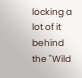locking a lot of it behind the "Wild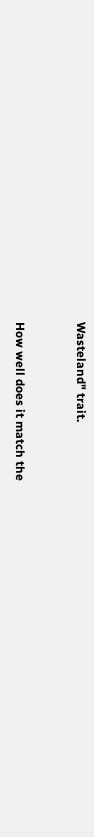Wasteland" trait.


How well does it match the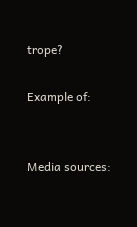trope?

Example of:


Media sources: